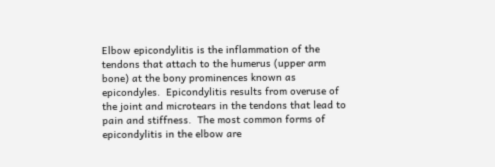Elbow epicondylitis is the inflammation of the tendons that attach to the humerus (upper arm bone) at the bony prominences known as epicondyles.  Epicondylitis results from overuse of the joint and microtears in the tendons that lead to pain and stiffness.  The most common forms of epicondylitis in the elbow are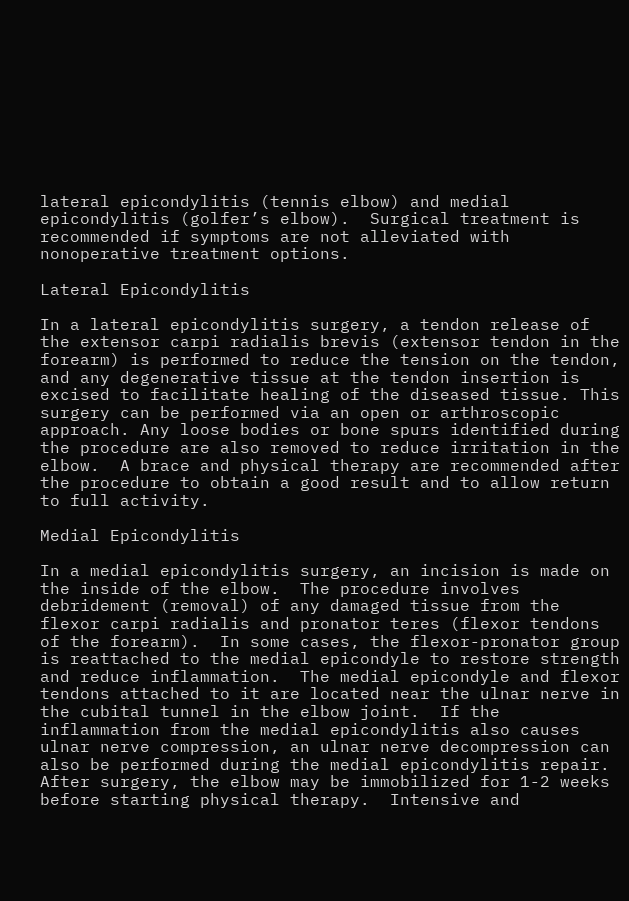lateral epicondylitis (tennis elbow) and medial epicondylitis (golfer’s elbow).  Surgical treatment is recommended if symptoms are not alleviated with nonoperative treatment options.

Lateral Epicondylitis

In a lateral epicondylitis surgery, a tendon release of the extensor carpi radialis brevis (extensor tendon in the forearm) is performed to reduce the tension on the tendon, and any degenerative tissue at the tendon insertion is excised to facilitate healing of the diseased tissue. This surgery can be performed via an open or arthroscopic approach. Any loose bodies or bone spurs identified during the procedure are also removed to reduce irritation in the elbow.  A brace and physical therapy are recommended after the procedure to obtain a good result and to allow return to full activity.

Medial Epicondylitis

In a medial epicondylitis surgery, an incision is made on the inside of the elbow.  The procedure involves debridement (removal) of any damaged tissue from the flexor carpi radialis and pronator teres (flexor tendons of the forearm).  In some cases, the flexor-pronator group is reattached to the medial epicondyle to restore strength and reduce inflammation.  The medial epicondyle and flexor tendons attached to it are located near the ulnar nerve in the cubital tunnel in the elbow joint.  If the inflammation from the medial epicondylitis also causes ulnar nerve compression, an ulnar nerve decompression can also be performed during the medial epicondylitis repair.  After surgery, the elbow may be immobilized for 1-2 weeks before starting physical therapy.  Intensive and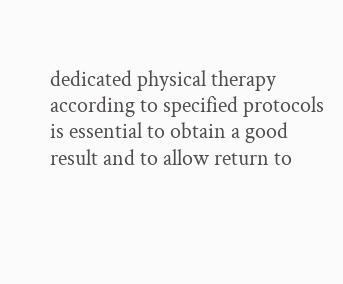dedicated physical therapy according to specified protocols is essential to obtain a good result and to allow return to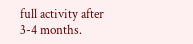full activity after 3-4 months.